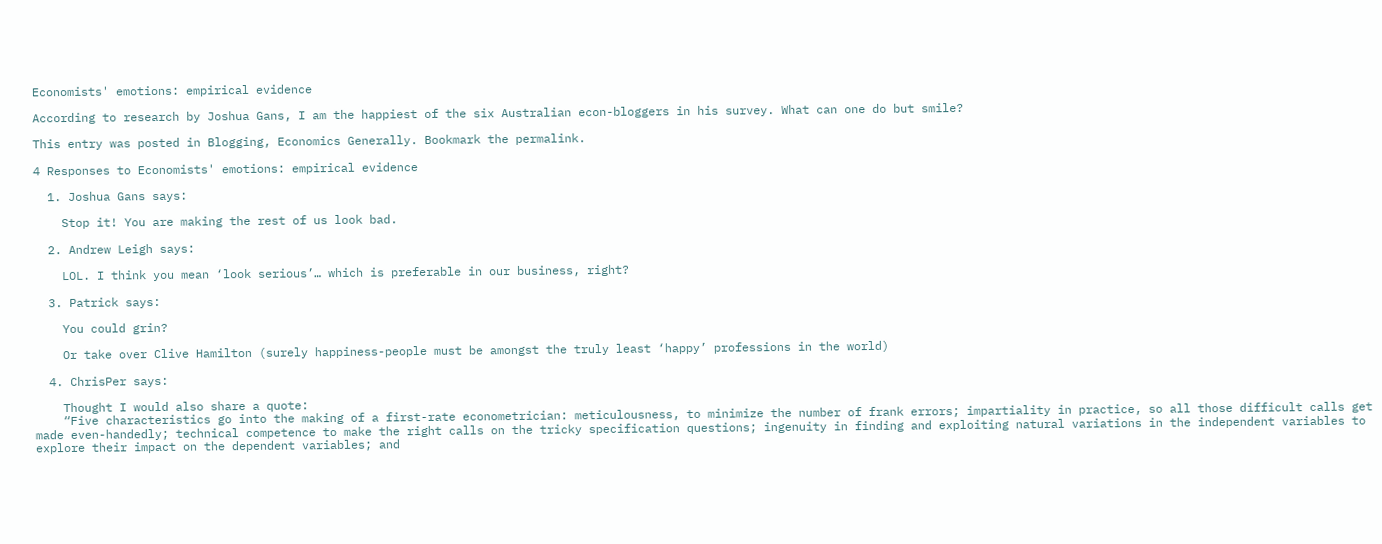Economists' emotions: empirical evidence

According to research by Joshua Gans, I am the happiest of the six Australian econ-bloggers in his survey. What can one do but smile?

This entry was posted in Blogging, Economics Generally. Bookmark the permalink.

4 Responses to Economists' emotions: empirical evidence

  1. Joshua Gans says:

    Stop it! You are making the rest of us look bad.

  2. Andrew Leigh says:

    LOL. I think you mean ‘look serious’… which is preferable in our business, right?

  3. Patrick says:

    You could grin?

    Or take over Clive Hamilton (surely happiness-people must be amongst the truly least ‘happy’ professions in the world)

  4. ChrisPer says:

    Thought I would also share a quote:
    “Five characteristics go into the making of a first-rate econometrician: meticulousness, to minimize the number of frank errors; impartiality in practice, so all those difficult calls get made even-handedly; technical competence to make the right calls on the tricky specification questions; ingenuity in finding and exploiting natural variations in the independent variables to explore their impact on the dependent variables; and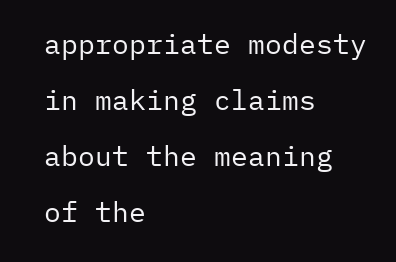appropriate modesty in making claims about the meaning of the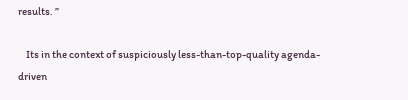results. ”

    Its in the context of suspiciously less-than-top-quality agenda-driven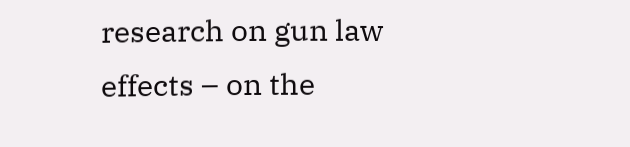research on gun law effects – on the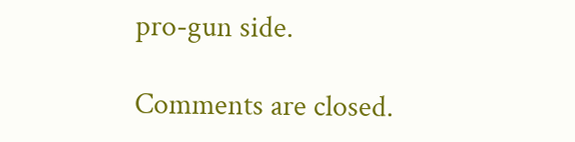pro-gun side.

Comments are closed.